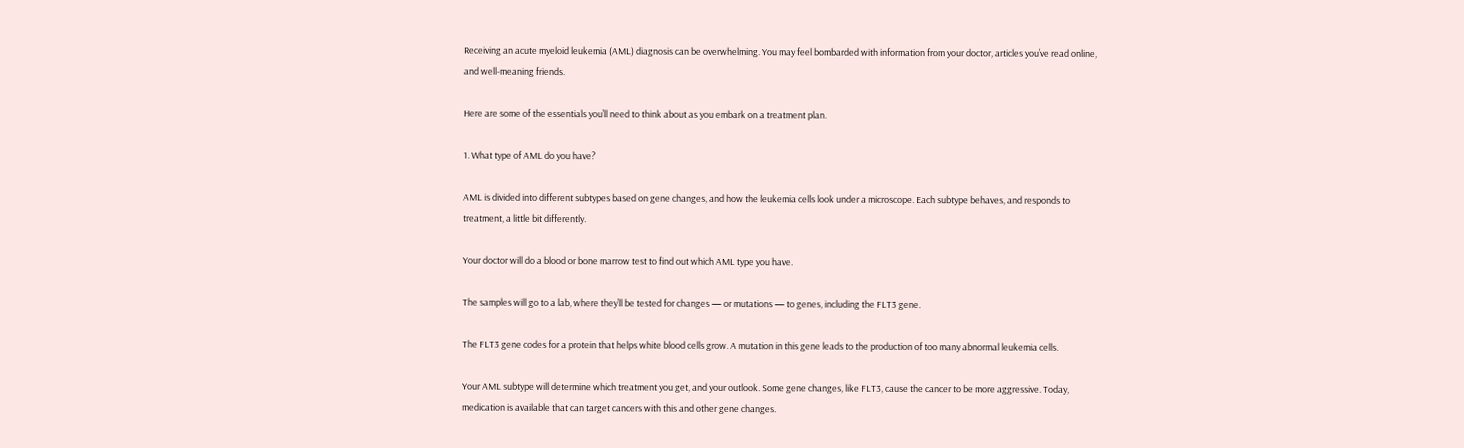Receiving an acute myeloid leukemia (AML) diagnosis can be overwhelming. You may feel bombarded with information from your doctor, articles you’ve read online, and well-meaning friends.

Here are some of the essentials you’ll need to think about as you embark on a treatment plan.

1. What type of AML do you have?

AML is divided into different subtypes based on gene changes, and how the leukemia cells look under a microscope. Each subtype behaves, and responds to treatment, a little bit differently.

Your doctor will do a blood or bone marrow test to find out which AML type you have.

The samples will go to a lab, where they’ll be tested for changes — or mutations — to genes, including the FLT3 gene.

The FLT3 gene codes for a protein that helps white blood cells grow. A mutation in this gene leads to the production of too many abnormal leukemia cells.

Your AML subtype will determine which treatment you get, and your outlook. Some gene changes, like FLT3, cause the cancer to be more aggressive. Today, medication is available that can target cancers with this and other gene changes.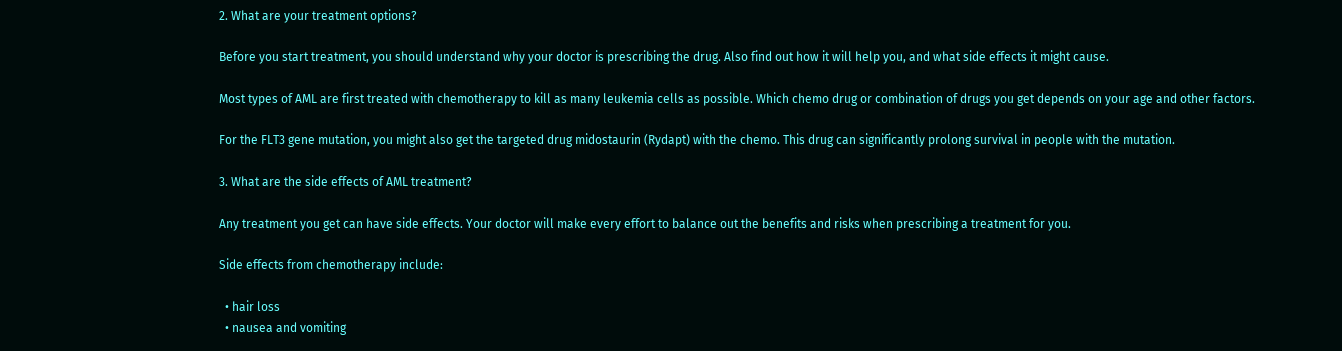2. What are your treatment options?

Before you start treatment, you should understand why your doctor is prescribing the drug. Also find out how it will help you, and what side effects it might cause.

Most types of AML are first treated with chemotherapy to kill as many leukemia cells as possible. Which chemo drug or combination of drugs you get depends on your age and other factors.

For the FLT3 gene mutation, you might also get the targeted drug midostaurin (Rydapt) with the chemo. This drug can significantly prolong survival in people with the mutation.

3. What are the side effects of AML treatment?

Any treatment you get can have side effects. Your doctor will make every effort to balance out the benefits and risks when prescribing a treatment for you.

Side effects from chemotherapy include:

  • hair loss
  • nausea and vomiting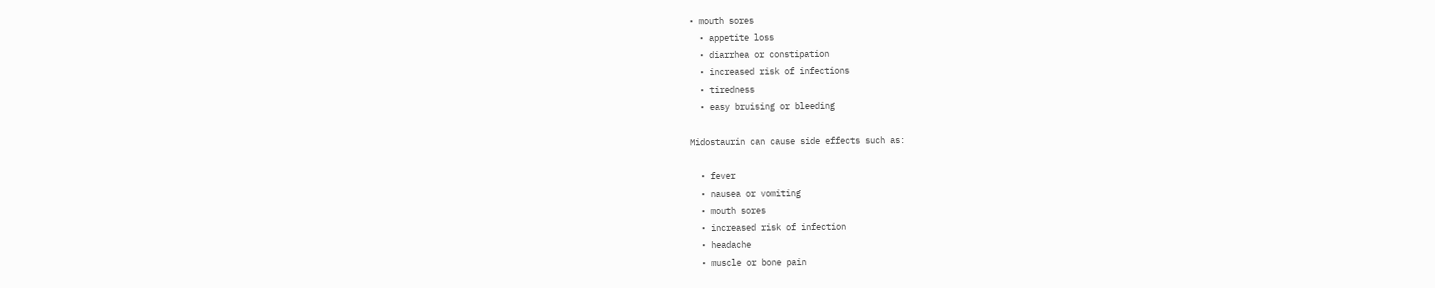• mouth sores
  • appetite loss
  • diarrhea or constipation
  • increased risk of infections
  • tiredness
  • easy bruising or bleeding

Midostaurin can cause side effects such as:

  • fever
  • nausea or vomiting
  • mouth sores
  • increased risk of infection
  • headache
  • muscle or bone pain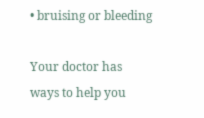• bruising or bleeding

Your doctor has ways to help you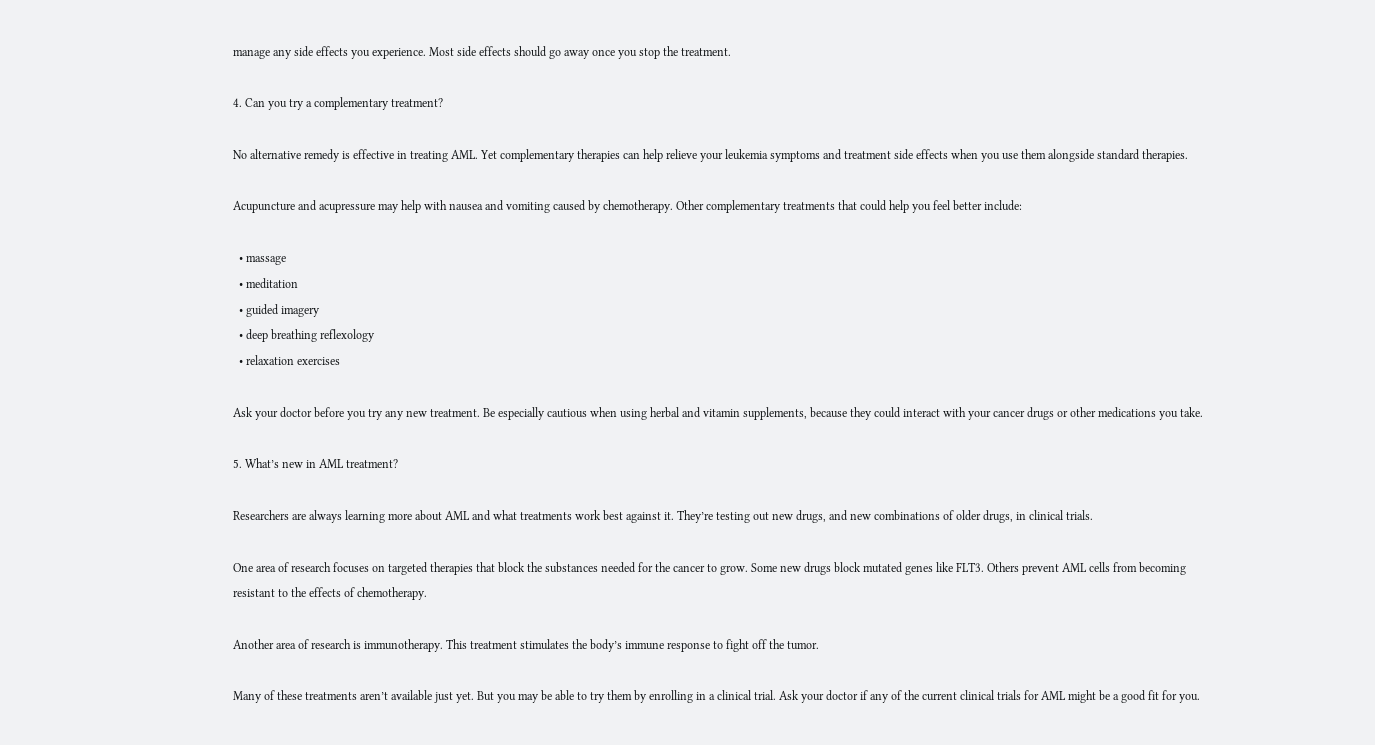manage any side effects you experience. Most side effects should go away once you stop the treatment.

4. Can you try a complementary treatment?

No alternative remedy is effective in treating AML. Yet complementary therapies can help relieve your leukemia symptoms and treatment side effects when you use them alongside standard therapies.

Acupuncture and acupressure may help with nausea and vomiting caused by chemotherapy. Other complementary treatments that could help you feel better include:

  • massage
  • meditation
  • guided imagery
  • deep breathing reflexology
  • relaxation exercises

Ask your doctor before you try any new treatment. Be especially cautious when using herbal and vitamin supplements, because they could interact with your cancer drugs or other medications you take.

5. What’s new in AML treatment?

Researchers are always learning more about AML and what treatments work best against it. They’re testing out new drugs, and new combinations of older drugs, in clinical trials.

One area of research focuses on targeted therapies that block the substances needed for the cancer to grow. Some new drugs block mutated genes like FLT3. Others prevent AML cells from becoming resistant to the effects of chemotherapy.

Another area of research is immunotherapy. This treatment stimulates the body’s immune response to fight off the tumor.

Many of these treatments aren’t available just yet. But you may be able to try them by enrolling in a clinical trial. Ask your doctor if any of the current clinical trials for AML might be a good fit for you.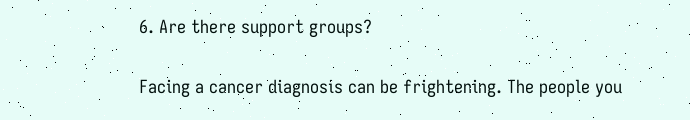6. Are there support groups?

Facing a cancer diagnosis can be frightening. The people you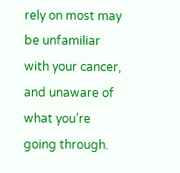rely on most may be unfamiliar with your cancer, and unaware of what you’re going through.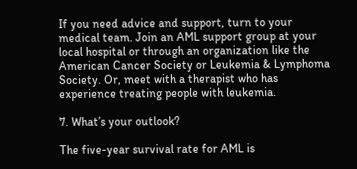If you need advice and support, turn to your medical team. Join an AML support group at your local hospital or through an organization like the American Cancer Society or Leukemia & Lymphoma Society. Or, meet with a therapist who has experience treating people with leukemia.

7. What’s your outlook?

The five-year survival rate for AML is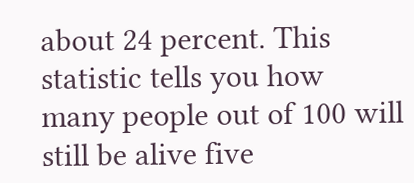about 24 percent. This statistic tells you how many people out of 100 will still be alive five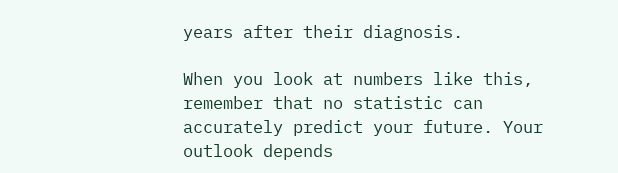years after their diagnosis.

When you look at numbers like this, remember that no statistic can accurately predict your future. Your outlook depends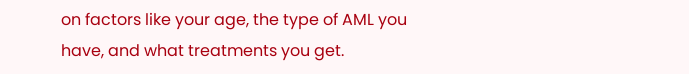on factors like your age, the type of AML you have, and what treatments you get.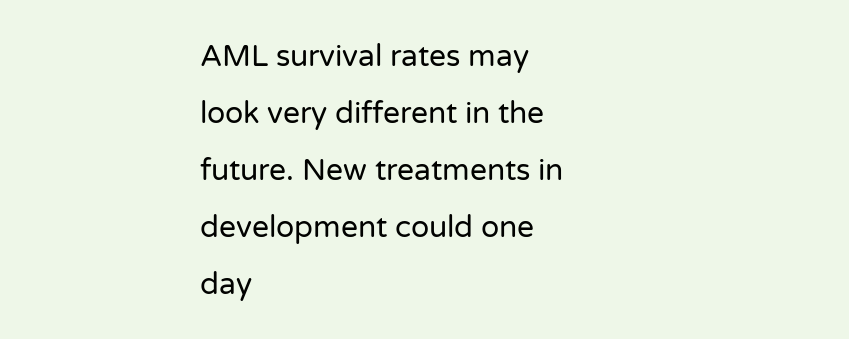AML survival rates may look very different in the future. New treatments in development could one day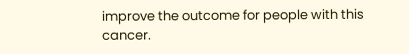improve the outcome for people with this cancer.